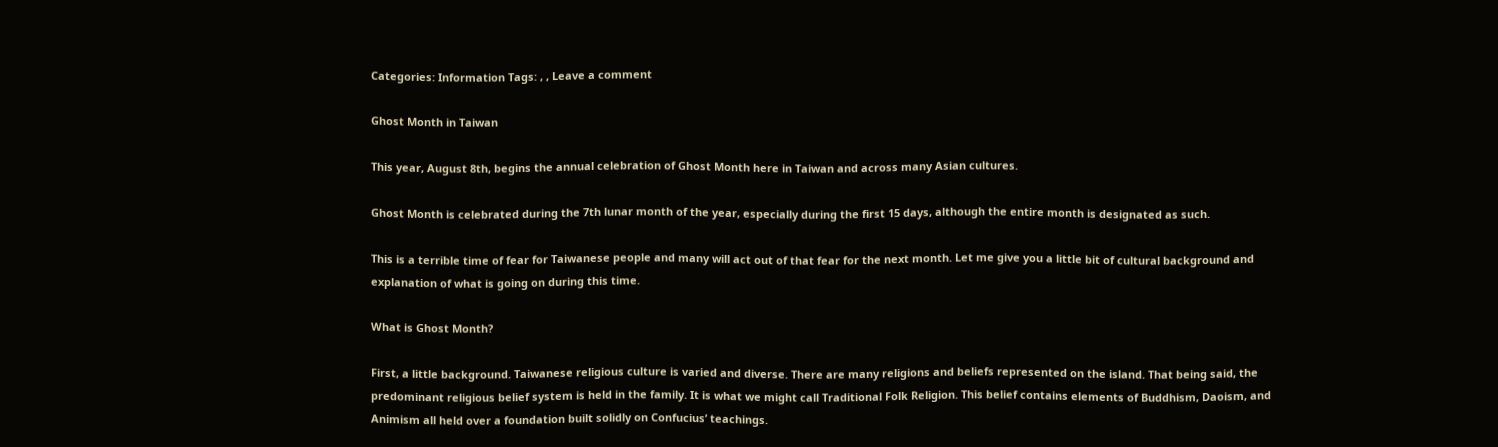Categories: Information Tags: , , Leave a comment

Ghost Month in Taiwan

This year, August 8th, begins the annual celebration of Ghost Month here in Taiwan and across many Asian cultures.

Ghost Month is celebrated during the 7th lunar month of the year, especially during the first 15 days, although the entire month is designated as such.

This is a terrible time of fear for Taiwanese people and many will act out of that fear for the next month. Let me give you a little bit of cultural background and explanation of what is going on during this time.

What is Ghost Month?

First, a little background. Taiwanese religious culture is varied and diverse. There are many religions and beliefs represented on the island. That being said, the predominant religious belief system is held in the family. It is what we might call Traditional Folk Religion. This belief contains elements of Buddhism, Daoism, and Animism all held over a foundation built solidly on Confucius’ teachings.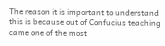The reason it is important to understand this is because out of Confucius teaching came one of the most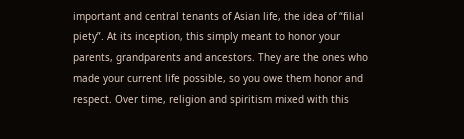important and central tenants of Asian life, the idea of “filial piety”. At its inception, this simply meant to honor your parents, grandparents and ancestors. They are the ones who made your current life possible, so you owe them honor and respect. Over time, religion and spiritism mixed with this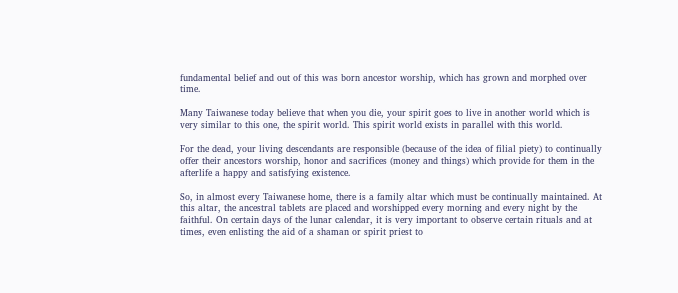fundamental belief and out of this was born ancestor worship, which has grown and morphed over time.

Many Taiwanese today believe that when you die, your spirit goes to live in another world which is very similar to this one, the spirit world. This spirit world exists in parallel with this world.

For the dead, your living descendants are responsible (because of the idea of filial piety) to continually offer their ancestors worship, honor and sacrifices (money and things) which provide for them in the afterlife a happy and satisfying existence.

So, in almost every Taiwanese home, there is a family altar which must be continually maintained. At this altar, the ancestral tablets are placed and worshipped every morning and every night by the faithful. On certain days of the lunar calendar, it is very important to observe certain rituals and at times, even enlisting the aid of a shaman or spirit priest to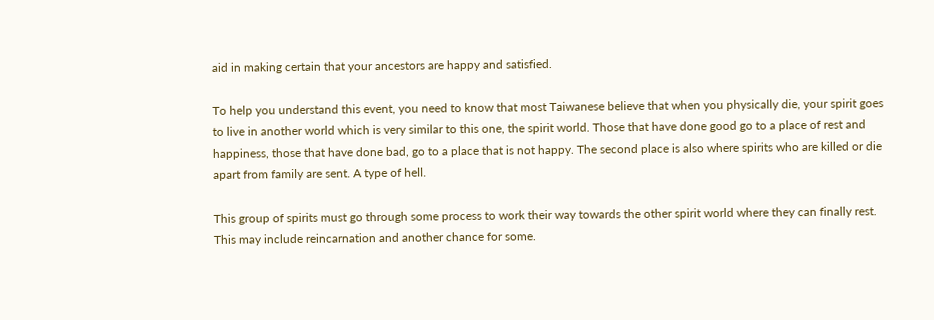aid in making certain that your ancestors are happy and satisfied.

To help you understand this event, you need to know that most Taiwanese believe that when you physically die, your spirit goes to live in another world which is very similar to this one, the spirit world. Those that have done good go to a place of rest and happiness, those that have done bad, go to a place that is not happy. The second place is also where spirits who are killed or die apart from family are sent. A type of hell.

This group of spirits must go through some process to work their way towards the other spirit world where they can finally rest. This may include reincarnation and another chance for some.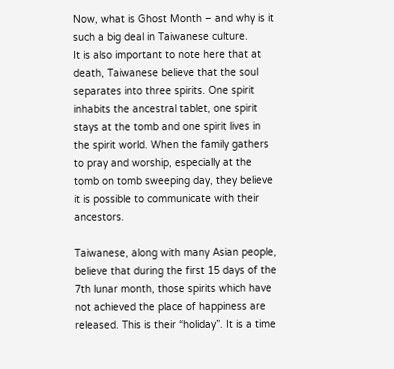Now, what is Ghost Month – and why is it such a big deal in Taiwanese culture.
It is also important to note here that at death, Taiwanese believe that the soul separates into three spirits. One spirit inhabits the ancestral tablet, one spirit stays at the tomb and one spirit lives in the spirit world. When the family gathers to pray and worship, especially at the tomb on tomb sweeping day, they believe it is possible to communicate with their ancestors.

Taiwanese, along with many Asian people, believe that during the first 15 days of the 7th lunar month, those spirits which have not achieved the place of happiness are released. This is their “holiday”. It is a time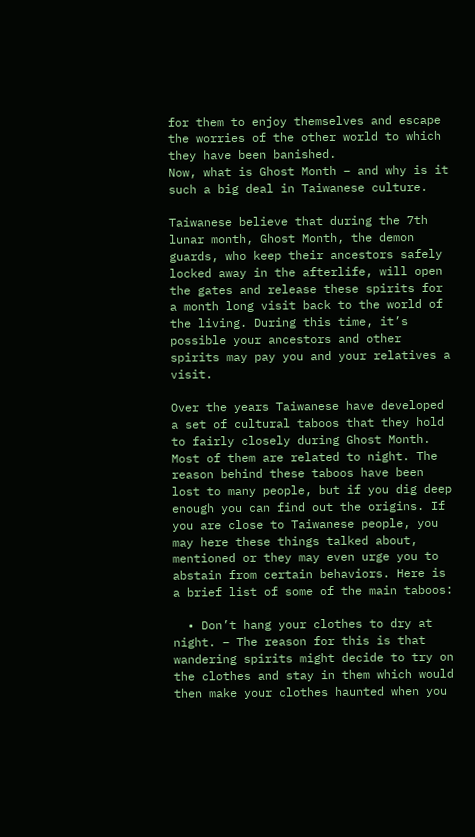for them to enjoy themselves and escape the worries of the other world to which they have been banished.
Now, what is Ghost Month – and why is it such a big deal in Taiwanese culture.

Taiwanese believe that during the 7th lunar month, Ghost Month, the demon guards, who keep their ancestors safely locked away in the afterlife, will open the gates and release these spirits for a month long visit back to the world of the living. During this time, it’s possible your ancestors and other spirits may pay you and your relatives a visit.

Over the years Taiwanese have developed a set of cultural taboos that they hold to fairly closely during Ghost Month. Most of them are related to night. The reason behind these taboos have been lost to many people, but if you dig deep enough you can find out the origins. If you are close to Taiwanese people, you may here these things talked about, mentioned or they may even urge you to abstain from certain behaviors. Here is a brief list of some of the main taboos:

  • Don’t hang your clothes to dry at night. – The reason for this is that wandering spirits might decide to try on the clothes and stay in them which would then make your clothes haunted when you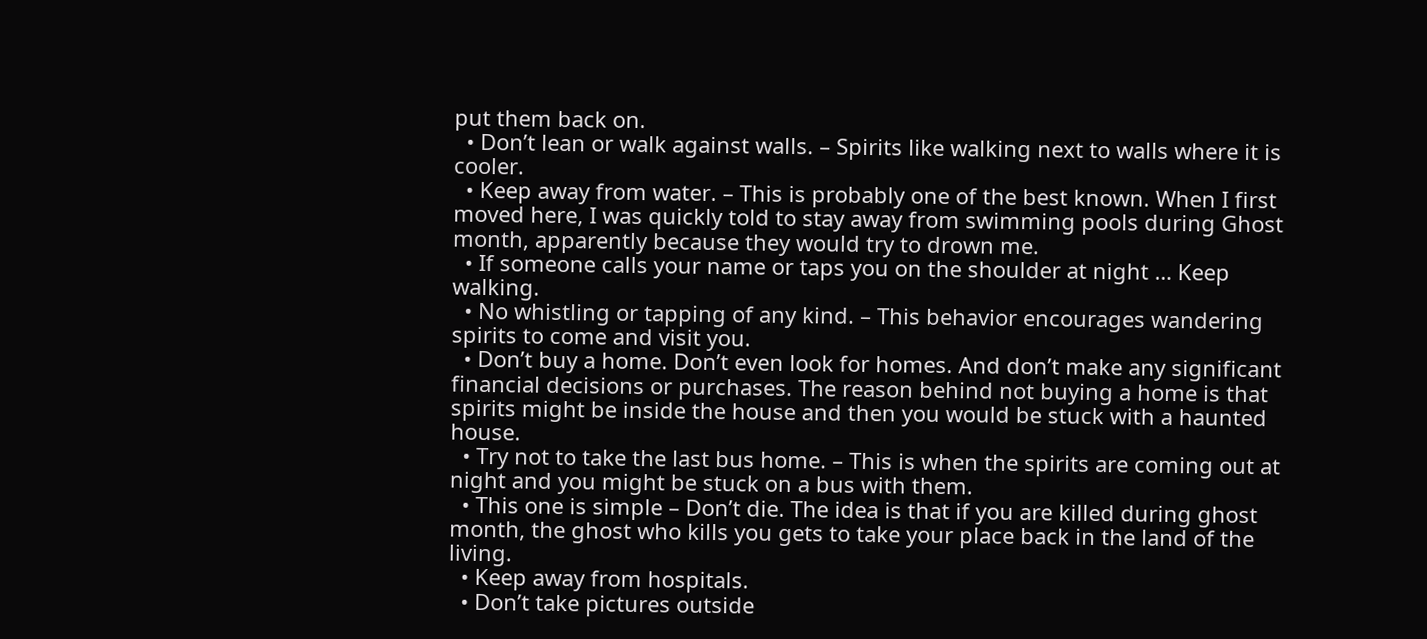put them back on.
  • Don’t lean or walk against walls. – Spirits like walking next to walls where it is cooler.
  • Keep away from water. – This is probably one of the best known. When I first moved here, I was quickly told to stay away from swimming pools during Ghost month, apparently because they would try to drown me.
  • If someone calls your name or taps you on the shoulder at night … Keep walking.
  • No whistling or tapping of any kind. – This behavior encourages wandering spirits to come and visit you.
  • Don’t buy a home. Don’t even look for homes. And don’t make any significant financial decisions or purchases. The reason behind not buying a home is that spirits might be inside the house and then you would be stuck with a haunted house.
  • Try not to take the last bus home. – This is when the spirits are coming out at night and you might be stuck on a bus with them.
  • This one is simple – Don’t die. The idea is that if you are killed during ghost month, the ghost who kills you gets to take your place back in the land of the living.
  • Keep away from hospitals.
  • Don’t take pictures outside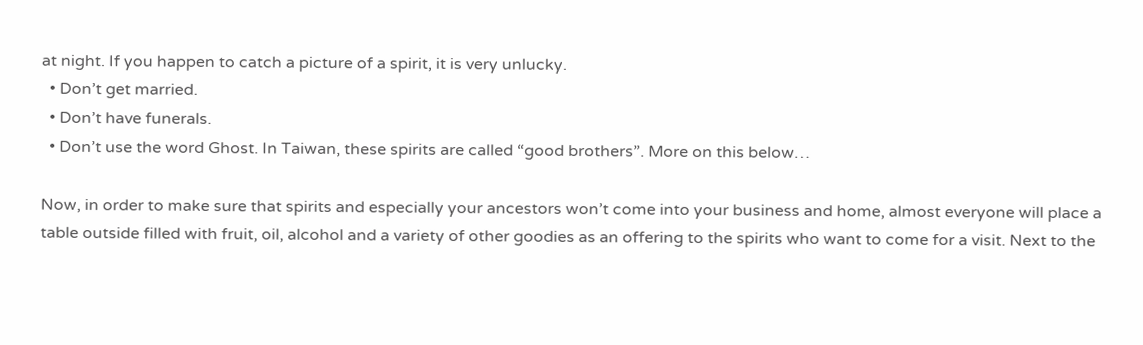at night. If you happen to catch a picture of a spirit, it is very unlucky.
  • Don’t get married.
  • Don’t have funerals.
  • Don’t use the word Ghost. In Taiwan, these spirits are called “good brothers”. More on this below…

Now, in order to make sure that spirits and especially your ancestors won’t come into your business and home, almost everyone will place a table outside filled with fruit, oil, alcohol and a variety of other goodies as an offering to the spirits who want to come for a visit. Next to the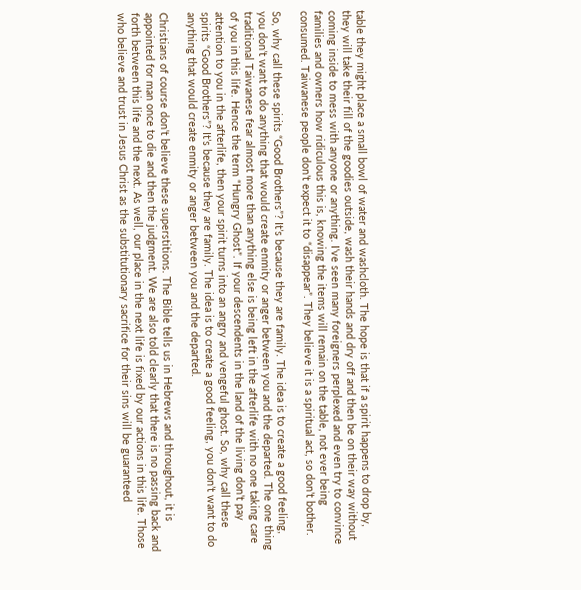table they might place a small bowl of water and washcloth. The hope is that if a spirit happens to drop by, they will take their fill of the goodies outside, wash their hands and dry off and then be on their way without coming inside to mess with anyone or anything. I’ve seen many foreigners perplexed and even try to convince families and owners how ridiculous this is, knowing the items will remain on the table, not ever being consumed. Taiwanese people don’t expect it to “disappear”. They believe it is a spiritual act, so don’t bother.

So, why call these spirits “Good Brothers”? It’s because they are family. The idea is to create a good feeling, you don’t want to do anything that would create enmity or anger between you and the departed. The one thing traditional Taiwanese fear almost more than anything else is being left in the afterlife with no one taking care of you in this life. Hence the term “Hungry Ghost”. If your descendents in the land of the living don’t pay attention to you in the afterlife, then your spirit turns into an angry and vengeful ghost. So, why call these spirits “Good Brothers”? It’s because they are family. The idea is to create a good feeling, you don’t want to do anything that would create enmity or anger between you and the departed.

Christians of course don’t believe these superstitions. The Bible tells us in Hebrews and throughout, it is appointed for man once to die and then the judgment. We are also told clearly that there is no passing back and forth between this life and the next. As well, our place in the next life is fixed by our actions in this life. Those who believe and trust in Jesus Christ as the substitutionary sacrifice for their sins will be guaranteed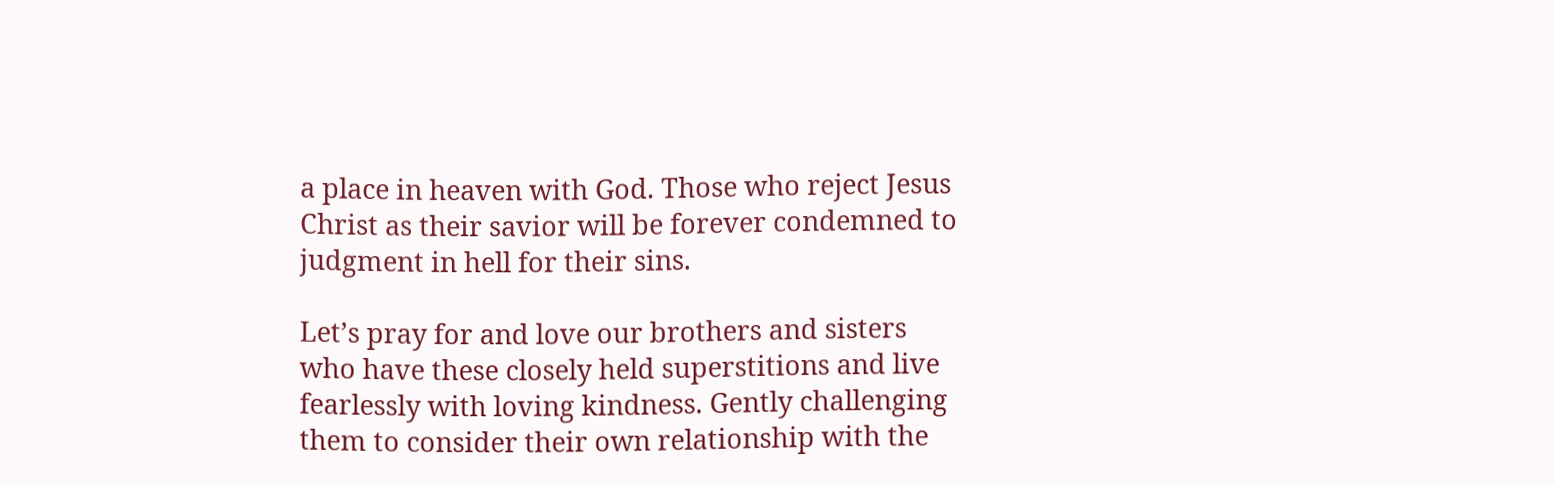a place in heaven with God. Those who reject Jesus Christ as their savior will be forever condemned to judgment in hell for their sins.

Let’s pray for and love our brothers and sisters who have these closely held superstitions and live fearlessly with loving kindness. Gently challenging them to consider their own relationship with the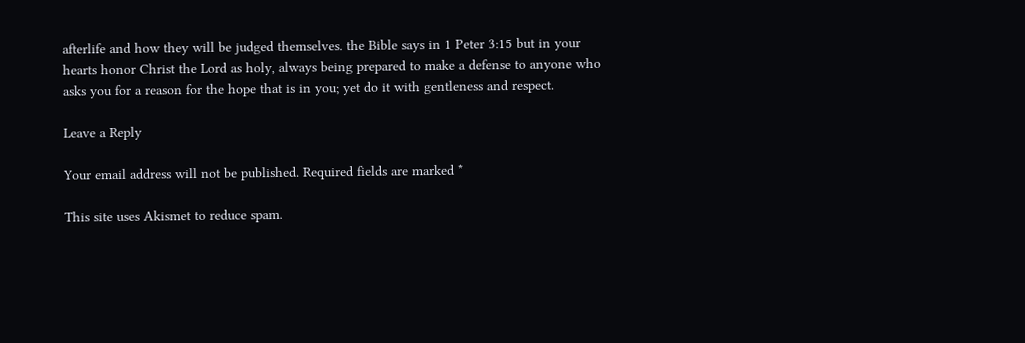afterlife and how they will be judged themselves. the Bible says in 1 Peter 3:15 but in your hearts honor Christ the Lord as holy, always being prepared to make a defense to anyone who asks you for a reason for the hope that is in you; yet do it with gentleness and respect.

Leave a Reply

Your email address will not be published. Required fields are marked *

This site uses Akismet to reduce spam.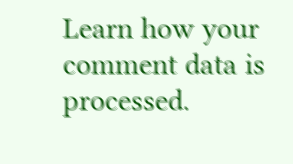Learn how your comment data is processed.